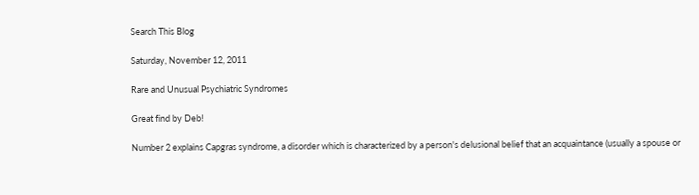Search This Blog

Saturday, November 12, 2011

Rare and Unusual Psychiatric Syndromes

Great find by Deb!

Number 2 explains Capgras syndrome, a disorder which is characterized by a person's delusional belief that an acquaintance (usually a spouse or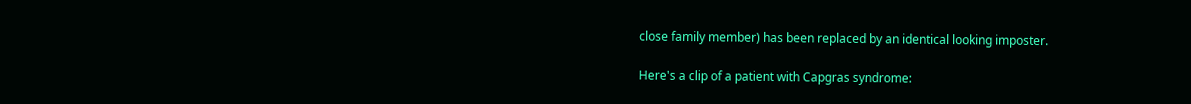close family member) has been replaced by an identical looking imposter.

Here's a clip of a patient with Capgras syndrome: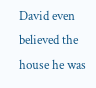David even believed the house he was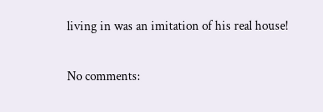living in was an imitation of his real house!

No comments: